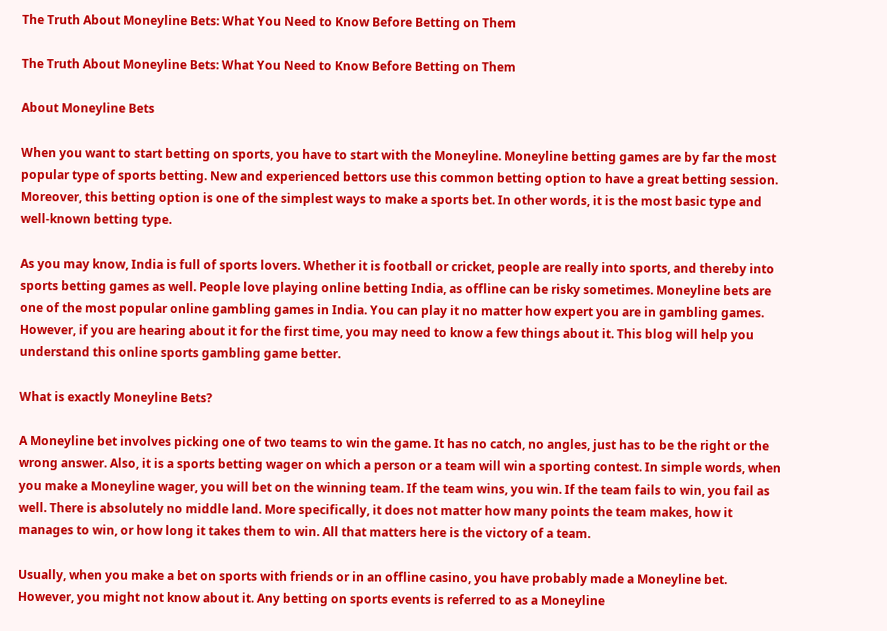The Truth About Moneyline Bets: What You Need to Know Before Betting on Them

The Truth About Moneyline Bets: What You Need to Know Before Betting on Them

About Moneyline Bets

When you want to start betting on sports, you have to start with the Moneyline. Moneyline betting games are by far the most popular type of sports betting. New and experienced bettors use this common betting option to have a great betting session. Moreover, this betting option is one of the simplest ways to make a sports bet. In other words, it is the most basic type and well-known betting type.

As you may know, India is full of sports lovers. Whether it is football or cricket, people are really into sports, and thereby into sports betting games as well. People love playing online betting India, as offline can be risky sometimes. Moneyline bets are one of the most popular online gambling games in India. You can play it no matter how expert you are in gambling games. However, if you are hearing about it for the first time, you may need to know a few things about it. This blog will help you understand this online sports gambling game better.

What is exactly Moneyline Bets?

A Moneyline bet involves picking one of two teams to win the game. It has no catch, no angles, just has to be the right or the wrong answer. Also, it is a sports betting wager on which a person or a team will win a sporting contest. In simple words, when you make a Moneyline wager, you will bet on the winning team. If the team wins, you win. If the team fails to win, you fail as well. There is absolutely no middle land. More specifically, it does not matter how many points the team makes, how it manages to win, or how long it takes them to win. All that matters here is the victory of a team.

Usually, when you make a bet on sports with friends or in an offline casino, you have probably made a Moneyline bet. However, you might not know about it. Any betting on sports events is referred to as a Moneyline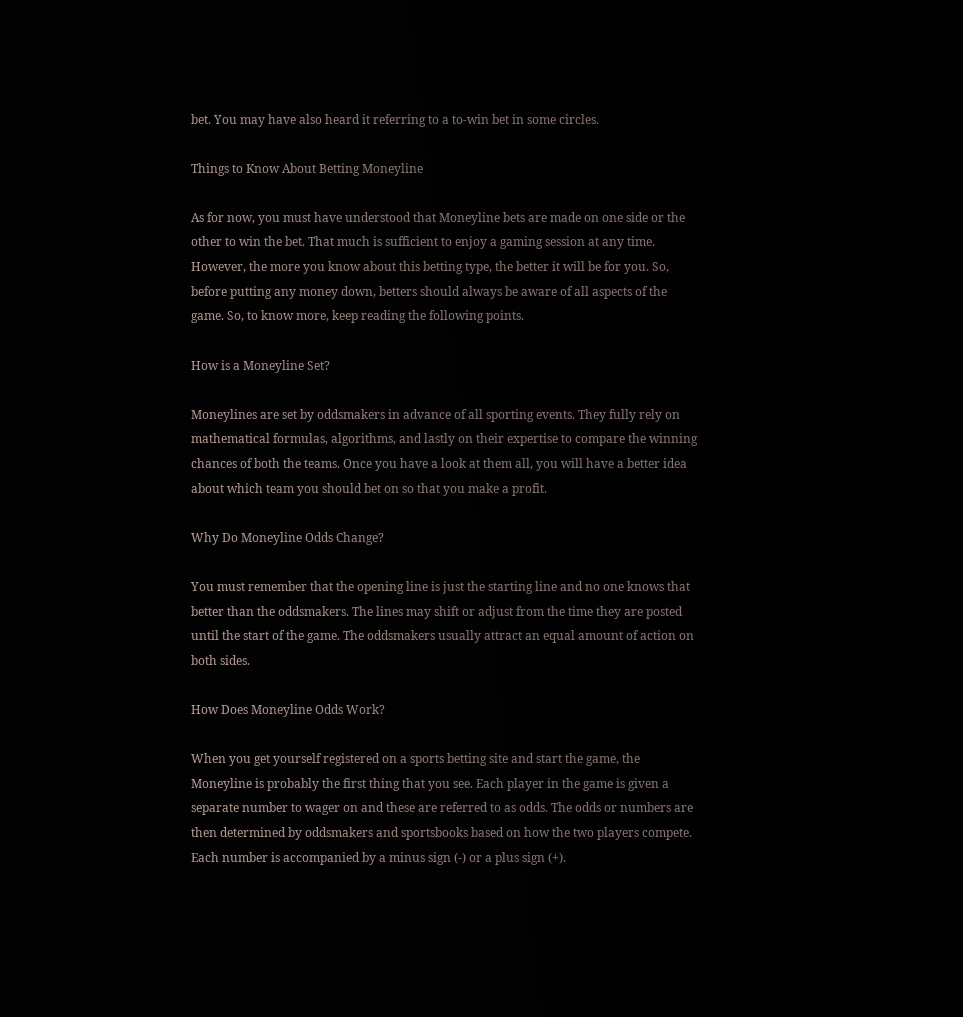bet. You may have also heard it referring to a to-win bet in some circles.

Things to Know About Betting Moneyline

As for now, you must have understood that Moneyline bets are made on one side or the other to win the bet. That much is sufficient to enjoy a gaming session at any time. However, the more you know about this betting type, the better it will be for you. So, before putting any money down, betters should always be aware of all aspects of the game. So, to know more, keep reading the following points.

How is a Moneyline Set?

Moneylines are set by oddsmakers in advance of all sporting events. They fully rely on mathematical formulas, algorithms, and lastly on their expertise to compare the winning chances of both the teams. Once you have a look at them all, you will have a better idea about which team you should bet on so that you make a profit.

Why Do Moneyline Odds Change?

You must remember that the opening line is just the starting line and no one knows that better than the oddsmakers. The lines may shift or adjust from the time they are posted until the start of the game. The oddsmakers usually attract an equal amount of action on both sides.

How Does Moneyline Odds Work?

When you get yourself registered on a sports betting site and start the game, the Moneyline is probably the first thing that you see. Each player in the game is given a separate number to wager on and these are referred to as odds. The odds or numbers are then determined by oddsmakers and sportsbooks based on how the two players compete. Each number is accompanied by a minus sign (-) or a plus sign (+).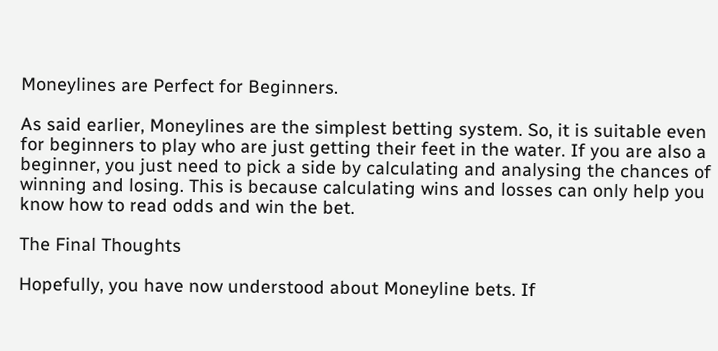Moneylines are Perfect for Beginners.

As said earlier, Moneylines are the simplest betting system. So, it is suitable even for beginners to play who are just getting their feet in the water. If you are also a beginner, you just need to pick a side by calculating and analysing the chances of winning and losing. This is because calculating wins and losses can only help you know how to read odds and win the bet.

The Final Thoughts

Hopefully, you have now understood about Moneyline bets. If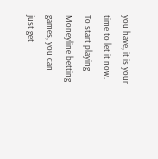you have, it is your time to let it now. To start playing Moneyline betting games, you can just get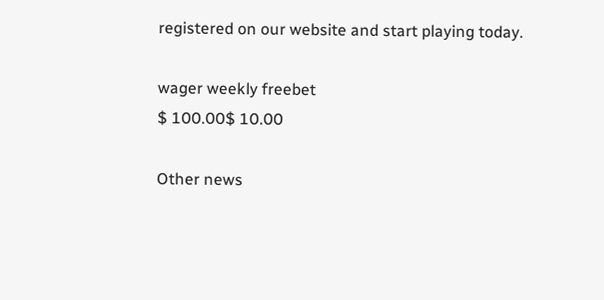registered on our website and start playing today.

wager weekly freebet
$ 100.00$ 10.00

Other news